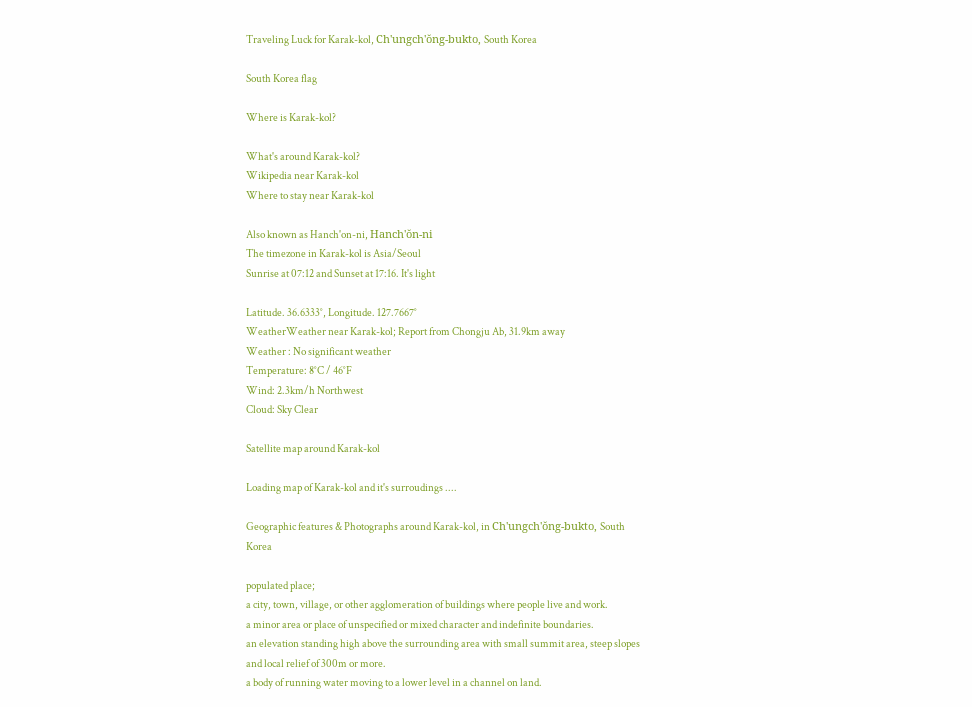Traveling Luck for Karak-kol, Ch'ungch'ŏng-bukto, South Korea

South Korea flag

Where is Karak-kol?

What's around Karak-kol?
Wikipedia near Karak-kol
Where to stay near Karak-kol

Also known as Hanch'on-ni, Hanch'ŏn-ni
The timezone in Karak-kol is Asia/Seoul
Sunrise at 07:12 and Sunset at 17:16. It's light

Latitude. 36.6333°, Longitude. 127.7667°
WeatherWeather near Karak-kol; Report from Chongju Ab, 31.9km away
Weather : No significant weather
Temperature: 8°C / 46°F
Wind: 2.3km/h Northwest
Cloud: Sky Clear

Satellite map around Karak-kol

Loading map of Karak-kol and it's surroudings ....

Geographic features & Photographs around Karak-kol, in Ch'ungch'ŏng-bukto, South Korea

populated place;
a city, town, village, or other agglomeration of buildings where people live and work.
a minor area or place of unspecified or mixed character and indefinite boundaries.
an elevation standing high above the surrounding area with small summit area, steep slopes and local relief of 300m or more.
a body of running water moving to a lower level in a channel on land.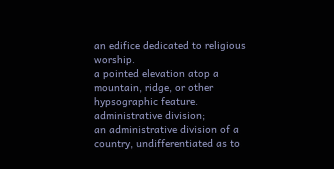an edifice dedicated to religious worship.
a pointed elevation atop a mountain, ridge, or other hypsographic feature.
administrative division;
an administrative division of a country, undifferentiated as to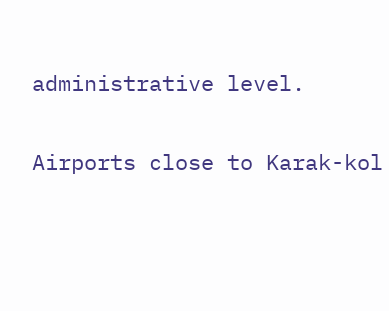administrative level.

Airports close to Karak-kol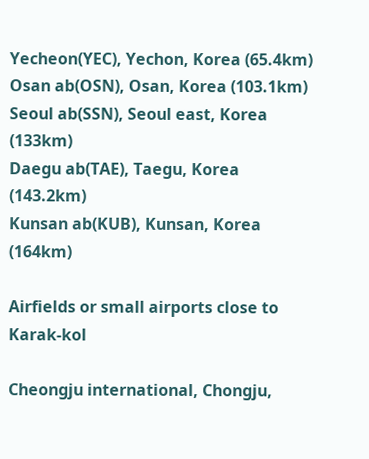Yecheon(YEC), Yechon, Korea (65.4km)
Osan ab(OSN), Osan, Korea (103.1km)
Seoul ab(SSN), Seoul east, Korea (133km)
Daegu ab(TAE), Taegu, Korea (143.2km)
Kunsan ab(KUB), Kunsan, Korea (164km)

Airfields or small airports close to Karak-kol

Cheongju international, Chongju,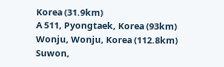Korea (31.9km)
A 511, Pyongtaek, Korea (93km)
Wonju, Wonju, Korea (112.8km)
Suwon,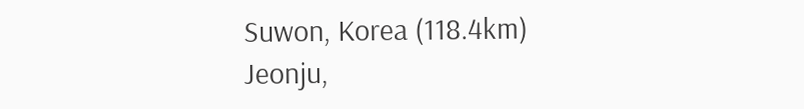Suwon, Korea (118.4km)
Jeonju,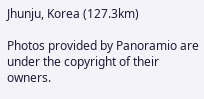Jhunju, Korea (127.3km)

Photos provided by Panoramio are under the copyright of their owners.